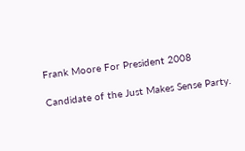Frank Moore For President 2008

Candidate of the Just Makes Sense Party.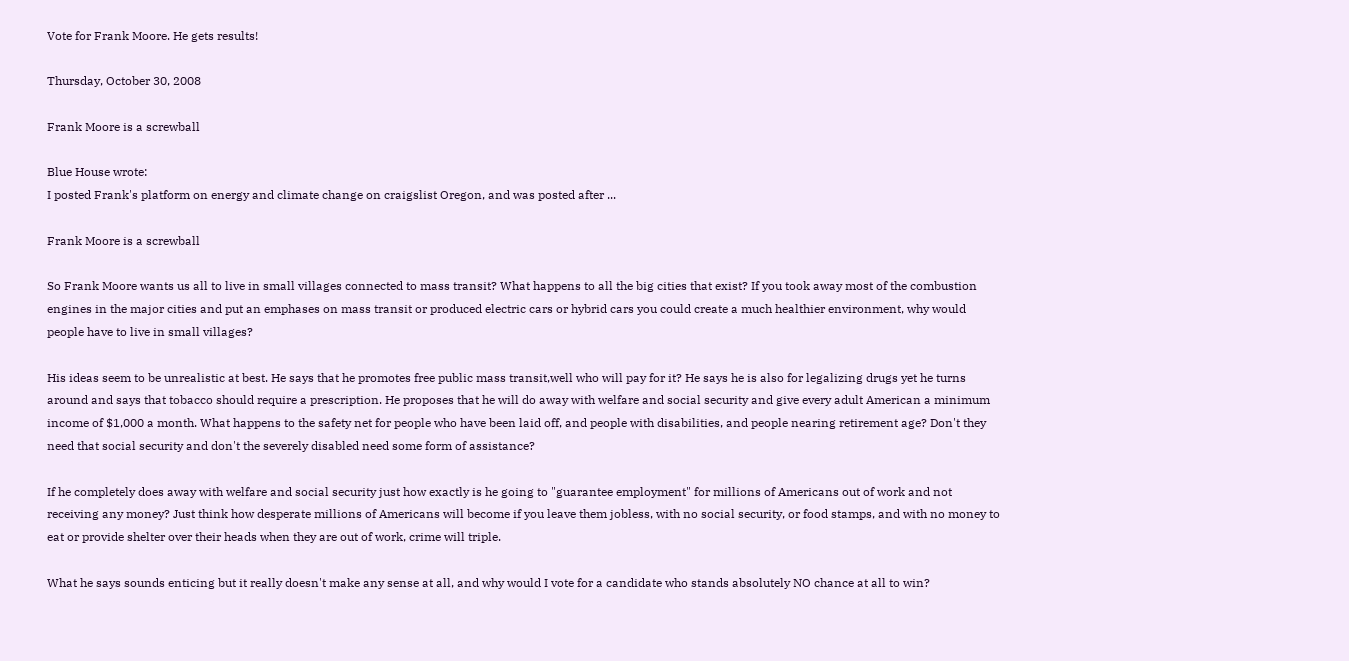Vote for Frank Moore. He gets results!

Thursday, October 30, 2008

Frank Moore is a screwball

Blue House wrote:
I posted Frank's platform on energy and climate change on craigslist Oregon, and was posted after ...

Frank Moore is a screwball

So Frank Moore wants us all to live in small villages connected to mass transit? What happens to all the big cities that exist? If you took away most of the combustion engines in the major cities and put an emphases on mass transit or produced electric cars or hybrid cars you could create a much healthier environment, why would people have to live in small villages?

His ideas seem to be unrealistic at best. He says that he promotes free public mass transit,well who will pay for it? He says he is also for legalizing drugs yet he turns around and says that tobacco should require a prescription. He proposes that he will do away with welfare and social security and give every adult American a minimum income of $1,000 a month. What happens to the safety net for people who have been laid off, and people with disabilities, and people nearing retirement age? Don't they need that social security and don't the severely disabled need some form of assistance?

If he completely does away with welfare and social security just how exactly is he going to "guarantee employment" for millions of Americans out of work and not receiving any money? Just think how desperate millions of Americans will become if you leave them jobless, with no social security, or food stamps, and with no money to eat or provide shelter over their heads when they are out of work, crime will triple.

What he says sounds enticing but it really doesn't make any sense at all, and why would I vote for a candidate who stands absolutely NO chance at all to win?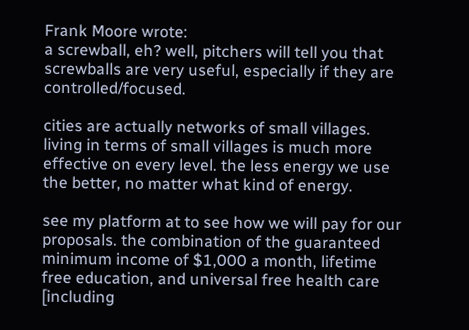Frank Moore wrote:
a screwball, eh? well, pitchers will tell you that screwballs are very useful, especially if they are controlled/focused.

cities are actually networks of small villages. living in terms of small villages is much more effective on every level. the less energy we use the better, no matter what kind of energy.

see my platform at to see how we will pay for our proposals. the combination of the guaranteed minimum income of $1,000 a month, lifetime free education, and universal free health care [including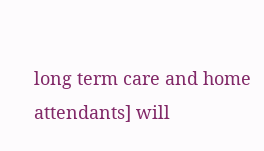long term care and home attendants] will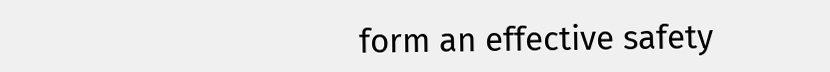form an effective safety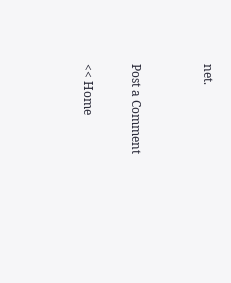net.


Post a Comment

<< Home